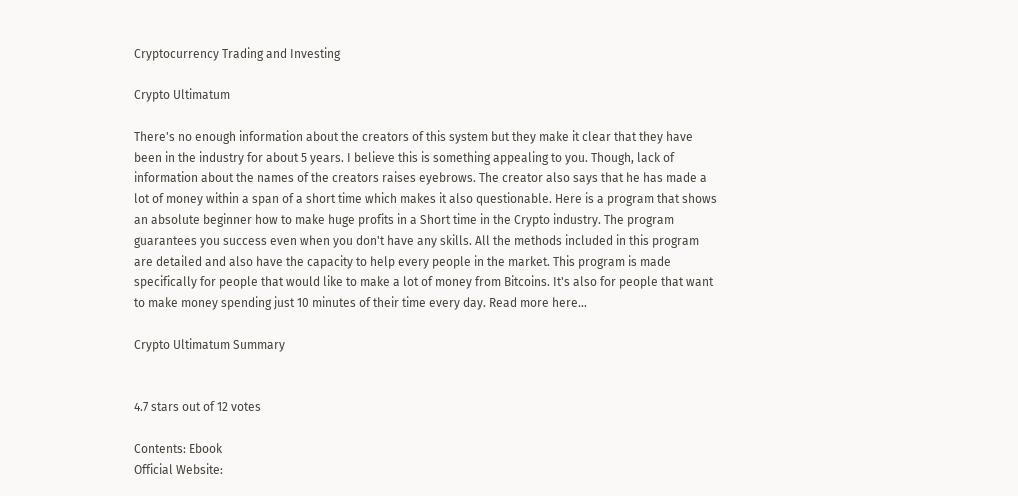Cryptocurrency Trading and Investing

Crypto Ultimatum

There's no enough information about the creators of this system but they make it clear that they have been in the industry for about 5 years. I believe this is something appealing to you. Though, lack of information about the names of the creators raises eyebrows. The creator also says that he has made a lot of money within a span of a short time which makes it also questionable. Here is a program that shows an absolute beginner how to make huge profits in a Short time in the Crypto industry. The program guarantees you success even when you don't have any skills. All the methods included in this program are detailed and also have the capacity to help every people in the market. This program is made specifically for people that would like to make a lot of money from Bitcoins. It's also for people that want to make money spending just 10 minutes of their time every day. Read more here...

Crypto Ultimatum Summary


4.7 stars out of 12 votes

Contents: Ebook
Official Website: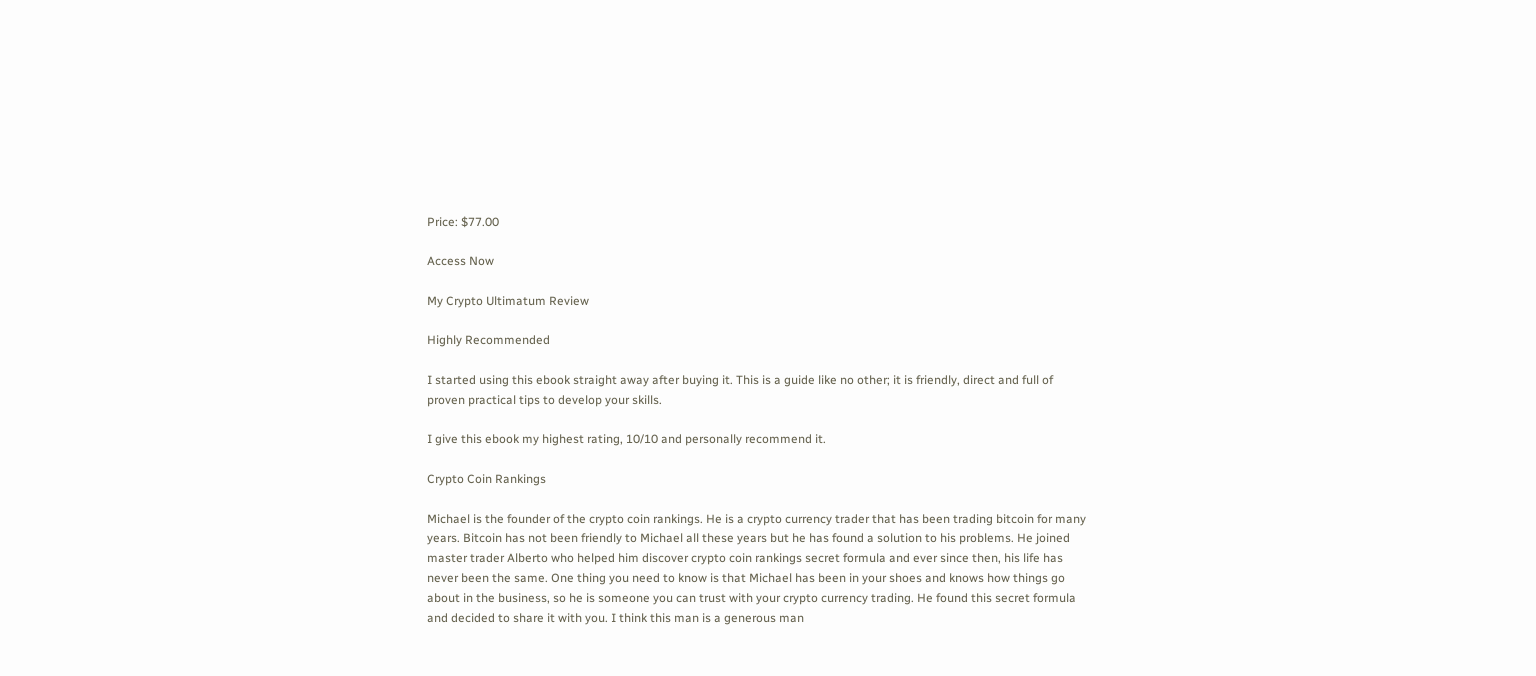Price: $77.00

Access Now

My Crypto Ultimatum Review

Highly Recommended

I started using this ebook straight away after buying it. This is a guide like no other; it is friendly, direct and full of proven practical tips to develop your skills.

I give this ebook my highest rating, 10/10 and personally recommend it.

Crypto Coin Rankings

Michael is the founder of the crypto coin rankings. He is a crypto currency trader that has been trading bitcoin for many years. Bitcoin has not been friendly to Michael all these years but he has found a solution to his problems. He joined master trader Alberto who helped him discover crypto coin rankings secret formula and ever since then, his life has never been the same. One thing you need to know is that Michael has been in your shoes and knows how things go about in the business, so he is someone you can trust with your crypto currency trading. He found this secret formula and decided to share it with you. I think this man is a generous man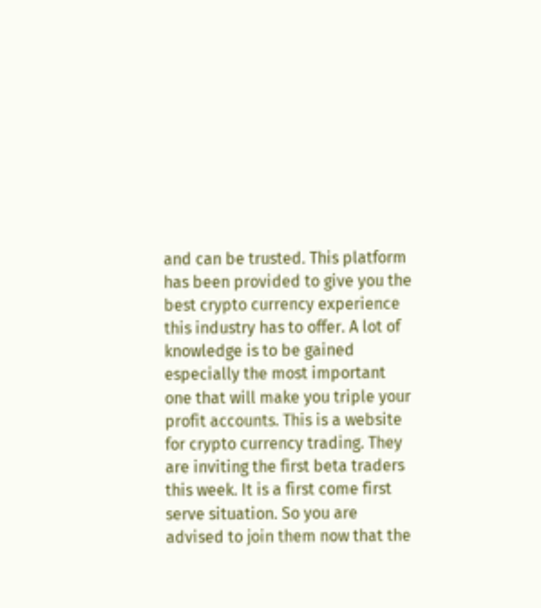and can be trusted. This platform has been provided to give you the best crypto currency experience this industry has to offer. A lot of knowledge is to be gained especially the most important one that will make you triple your profit accounts. This is a website for crypto currency trading. They are inviting the first beta traders this week. It is a first come first serve situation. So you are advised to join them now that the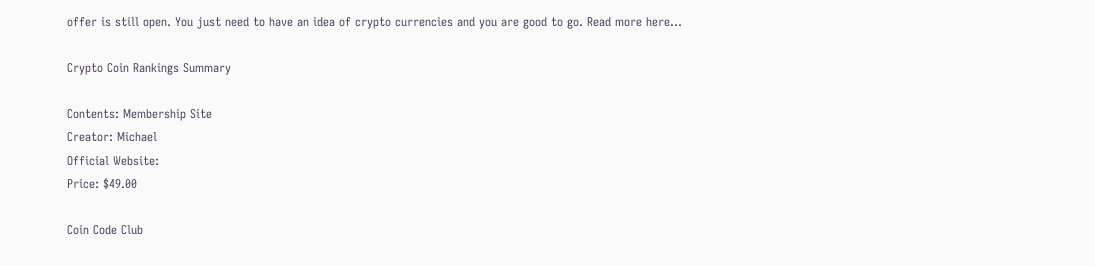offer is still open. You just need to have an idea of crypto currencies and you are good to go. Read more here...

Crypto Coin Rankings Summary

Contents: Membership Site
Creator: Michael
Official Website:
Price: $49.00

Coin Code Club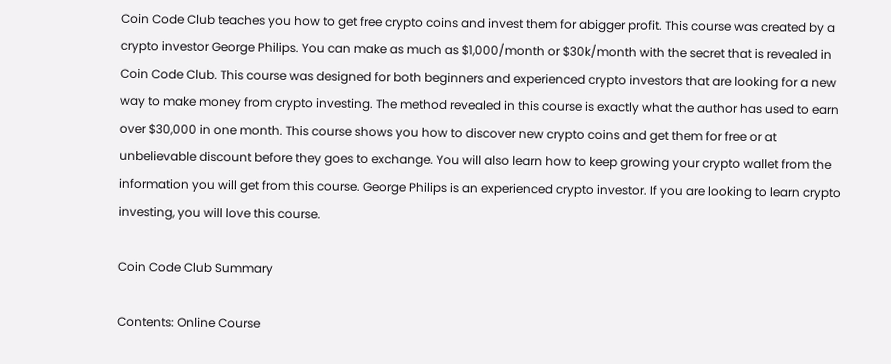Coin Code Club teaches you how to get free crypto coins and invest them for abigger profit. This course was created by a crypto investor George Philips. You can make as much as $1,000/month or $30k/month with the secret that is revealed in Coin Code Club. This course was designed for both beginners and experienced crypto investors that are looking for a new way to make money from crypto investing. The method revealed in this course is exactly what the author has used to earn over $30,000 in one month. This course shows you how to discover new crypto coins and get them for free or at unbelievable discount before they goes to exchange. You will also learn how to keep growing your crypto wallet from the information you will get from this course. George Philips is an experienced crypto investor. If you are looking to learn crypto investing, you will love this course.

Coin Code Club Summary

Contents: Online Course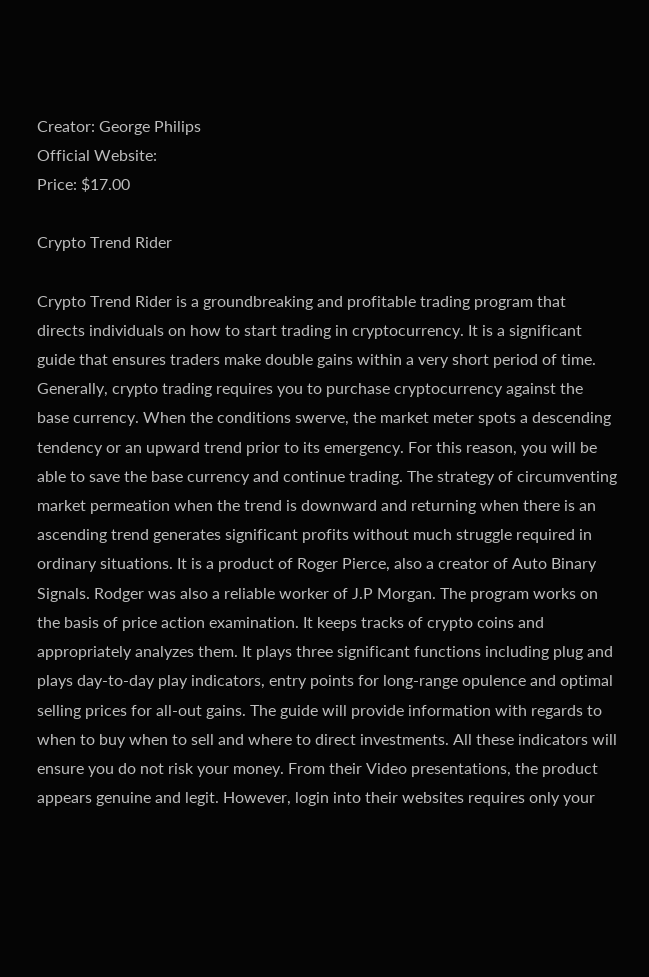Creator: George Philips
Official Website:
Price: $17.00

Crypto Trend Rider

Crypto Trend Rider is a groundbreaking and profitable trading program that directs individuals on how to start trading in cryptocurrency. It is a significant guide that ensures traders make double gains within a very short period of time. Generally, crypto trading requires you to purchase cryptocurrency against the base currency. When the conditions swerve, the market meter spots a descending tendency or an upward trend prior to its emergency. For this reason, you will be able to save the base currency and continue trading. The strategy of circumventing market permeation when the trend is downward and returning when there is an ascending trend generates significant profits without much struggle required in ordinary situations. It is a product of Roger Pierce, also a creator of Auto Binary Signals. Rodger was also a reliable worker of J.P Morgan. The program works on the basis of price action examination. It keeps tracks of crypto coins and appropriately analyzes them. It plays three significant functions including plug and plays day-to-day play indicators, entry points for long-range opulence and optimal selling prices for all-out gains. The guide will provide information with regards to when to buy when to sell and where to direct investments. All these indicators will ensure you do not risk your money. From their Video presentations, the product appears genuine and legit. However, login into their websites requires only your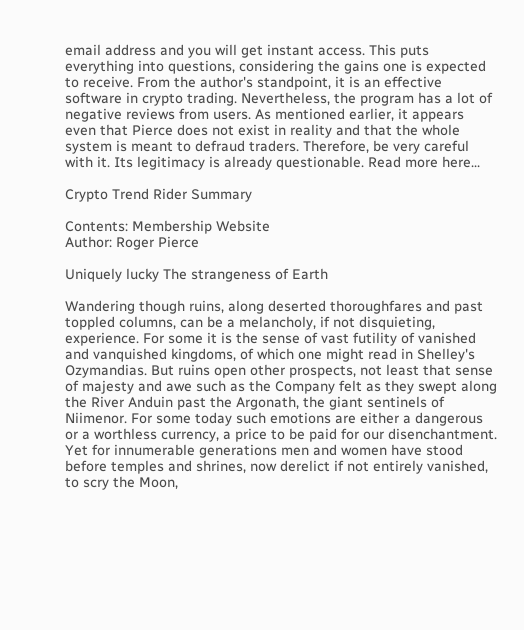email address and you will get instant access. This puts everything into questions, considering the gains one is expected to receive. From the author's standpoint, it is an effective software in crypto trading. Nevertheless, the program has a lot of negative reviews from users. As mentioned earlier, it appears even that Pierce does not exist in reality and that the whole system is meant to defraud traders. Therefore, be very careful with it. Its legitimacy is already questionable. Read more here...

Crypto Trend Rider Summary

Contents: Membership Website
Author: Roger Pierce

Uniquely lucky The strangeness of Earth

Wandering though ruins, along deserted thoroughfares and past toppled columns, can be a melancholy, if not disquieting, experience. For some it is the sense of vast futility of vanished and vanquished kingdoms, of which one might read in Shelley's Ozymandias. But ruins open other prospects, not least that sense of majesty and awe such as the Company felt as they swept along the River Anduin past the Argonath, the giant sentinels of Niimenor. For some today such emotions are either a dangerous or a worthless currency, a price to be paid for our disenchantment. Yet for innumerable generations men and women have stood before temples and shrines, now derelict if not entirely vanished, to scry the Moon,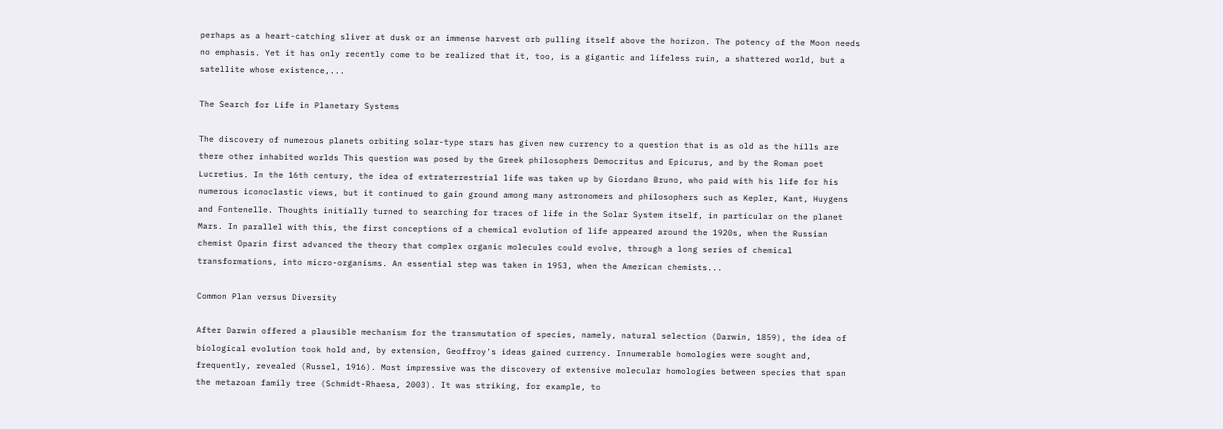perhaps as a heart-catching sliver at dusk or an immense harvest orb pulling itself above the horizon. The potency of the Moon needs no emphasis. Yet it has only recently come to be realized that it, too, is a gigantic and lifeless ruin, a shattered world, but a satellite whose existence,...

The Search for Life in Planetary Systems

The discovery of numerous planets orbiting solar-type stars has given new currency to a question that is as old as the hills are there other inhabited worlds This question was posed by the Greek philosophers Democritus and Epicurus, and by the Roman poet Lucretius. In the 16th century, the idea of extraterrestrial life was taken up by Giordano Bruno, who paid with his life for his numerous iconoclastic views, but it continued to gain ground among many astronomers and philosophers such as Kepler, Kant, Huygens and Fontenelle. Thoughts initially turned to searching for traces of life in the Solar System itself, in particular on the planet Mars. In parallel with this, the first conceptions of a chemical evolution of life appeared around the 1920s, when the Russian chemist Oparin first advanced the theory that complex organic molecules could evolve, through a long series of chemical transformations, into micro-organisms. An essential step was taken in 1953, when the American chemists...

Common Plan versus Diversity

After Darwin offered a plausible mechanism for the transmutation of species, namely, natural selection (Darwin, 1859), the idea of biological evolution took hold and, by extension, Geoffroy's ideas gained currency. Innumerable homologies were sought and, frequently, revealed (Russel, 1916). Most impressive was the discovery of extensive molecular homologies between species that span the metazoan family tree (Schmidt-Rhaesa, 2003). It was striking, for example, to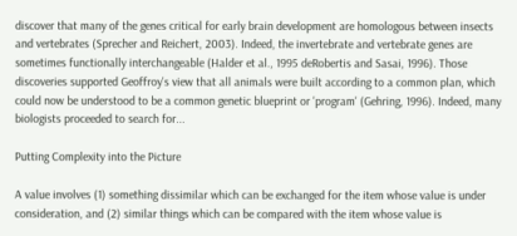discover that many of the genes critical for early brain development are homologous between insects and vertebrates (Sprecher and Reichert, 2003). Indeed, the invertebrate and vertebrate genes are sometimes functionally interchangeable (Halder et al., 1995 deRobertis and Sasai, 1996). Those discoveries supported Geoffroy's view that all animals were built according to a common plan, which could now be understood to be a common genetic blueprint or 'program' (Gehring, 1996). Indeed, many biologists proceeded to search for...

Putting Complexity into the Picture

A value involves (1) something dissimilar which can be exchanged for the item whose value is under consideration, and (2) similar things which can be compared with the item whose value is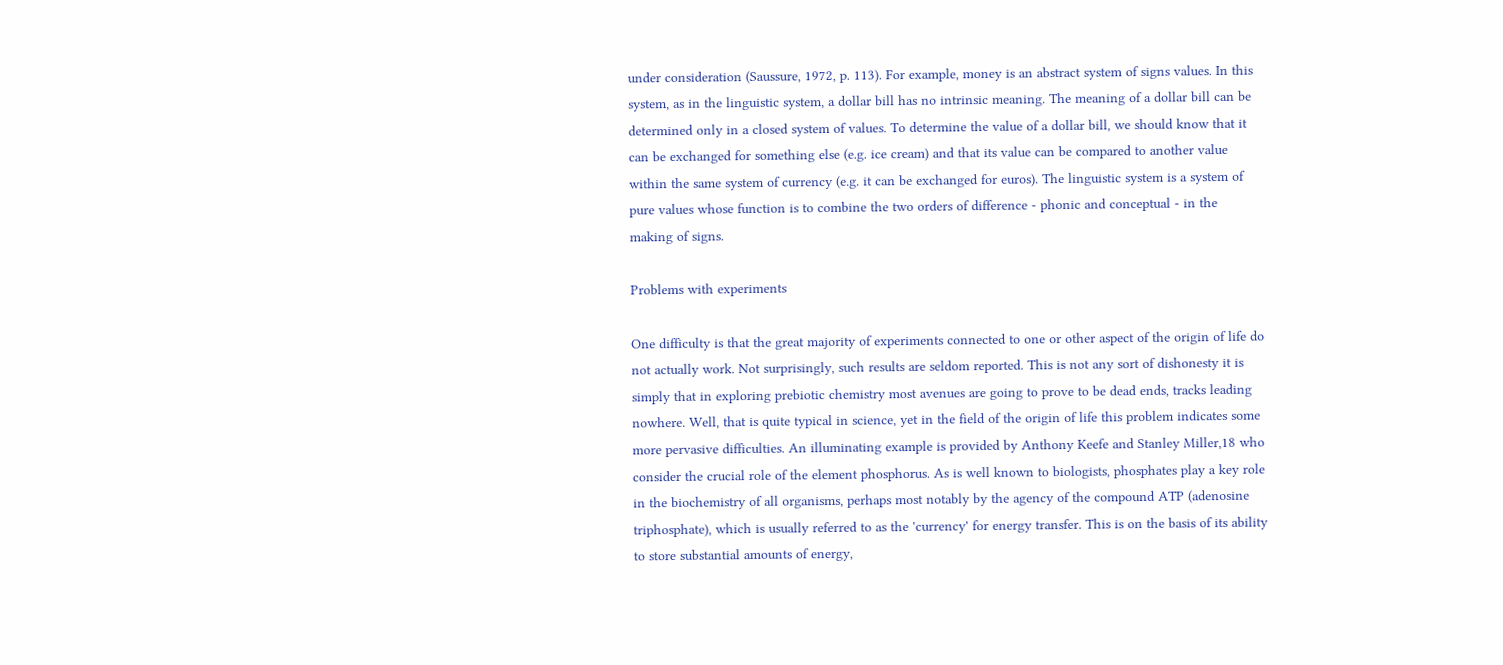under consideration (Saussure, 1972, p. 113). For example, money is an abstract system of signs values. In this system, as in the linguistic system, a dollar bill has no intrinsic meaning. The meaning of a dollar bill can be determined only in a closed system of values. To determine the value of a dollar bill, we should know that it can be exchanged for something else (e.g. ice cream) and that its value can be compared to another value within the same system of currency (e.g. it can be exchanged for euros). The linguistic system is a system of pure values whose function is to combine the two orders of difference - phonic and conceptual - in the making of signs.

Problems with experiments

One difficulty is that the great majority of experiments connected to one or other aspect of the origin of life do not actually work. Not surprisingly, such results are seldom reported. This is not any sort of dishonesty it is simply that in exploring prebiotic chemistry most avenues are going to prove to be dead ends, tracks leading nowhere. Well, that is quite typical in science, yet in the field of the origin of life this problem indicates some more pervasive difficulties. An illuminating example is provided by Anthony Keefe and Stanley Miller,18 who consider the crucial role of the element phosphorus. As is well known to biologists, phosphates play a key role in the biochemistry of all organisms, perhaps most notably by the agency of the compound ATP (adenosine triphosphate), which is usually referred to as the 'currency' for energy transfer. This is on the basis of its ability to store substantial amounts of energy,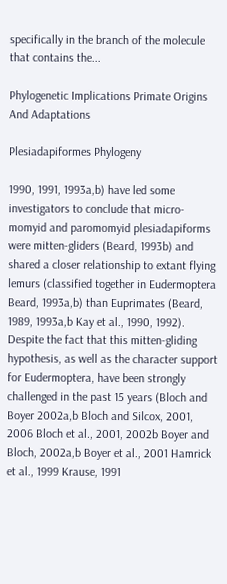specifically in the branch of the molecule that contains the...

Phylogenetic Implications Primate Origins And Adaptations

Plesiadapiformes Phylogeny

1990, 1991, 1993a,b) have led some investigators to conclude that micro-momyid and paromomyid plesiadapiforms were mitten-gliders (Beard, 1993b) and shared a closer relationship to extant flying lemurs (classified together in Eudermoptera Beard, 1993a,b) than Euprimates (Beard, 1989, 1993a,b Kay et al., 1990, 1992). Despite the fact that this mitten-gliding hypothesis, as well as the character support for Eudermoptera, have been strongly challenged in the past 15 years (Bloch and Boyer 2002a,b Bloch and Silcox, 2001, 2006 Bloch et al., 2001, 2002b Boyer and Bloch, 2002a,b Boyer et al., 2001 Hamrick et al., 1999 Krause, 1991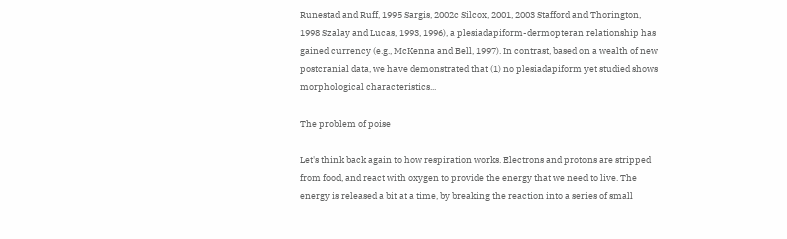Runestad and Ruff, 1995 Sargis, 2002c Silcox, 2001, 2003 Stafford and Thorington, 1998 Szalay and Lucas, 1993, 1996), a plesiadapiform-dermopteran relationship has gained currency (e.g., McKenna and Bell, 1997). In contrast, based on a wealth of new postcranial data, we have demonstrated that (1) no plesiadapiform yet studied shows morphological characteristics...

The problem of poise

Let's think back again to how respiration works. Electrons and protons are stripped from food, and react with oxygen to provide the energy that we need to live. The energy is released a bit at a time, by breaking the reaction into a series of small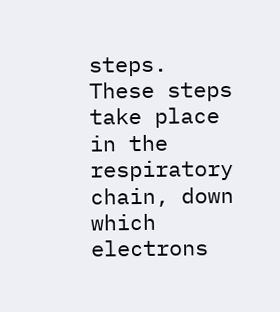steps. These steps take place in the respiratory chain, down which electrons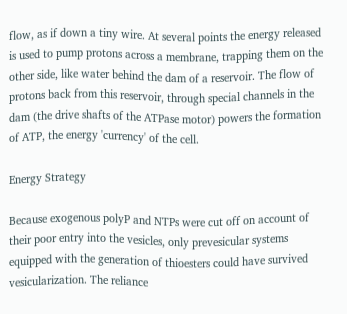flow, as if down a tiny wire. At several points the energy released is used to pump protons across a membrane, trapping them on the other side, like water behind the dam of a reservoir. The flow of protons back from this reservoir, through special channels in the dam (the drive shafts of the ATPase motor) powers the formation of ATP, the energy 'currency' of the cell.

Energy Strategy

Because exogenous polyP and NTPs were cut off on account of their poor entry into the vesicles, only prevesicular systems equipped with the generation of thioesters could have survived vesicularization. The reliance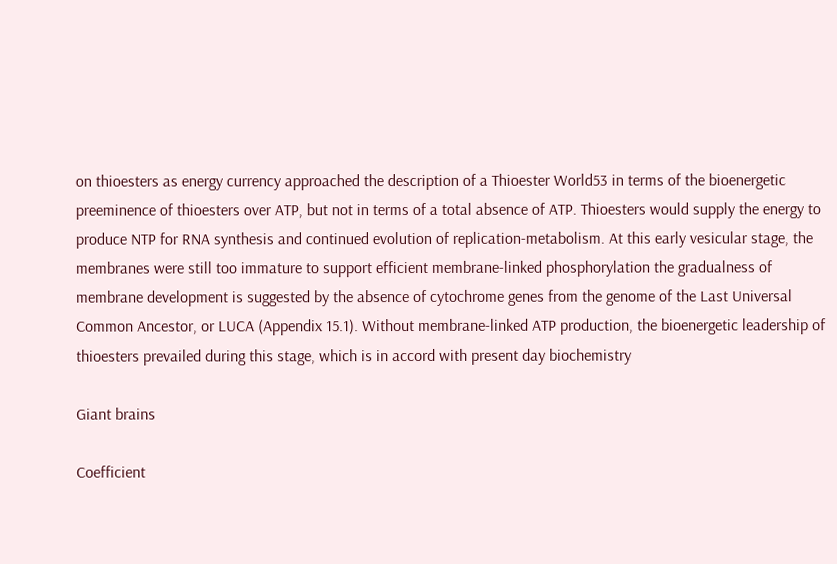on thioesters as energy currency approached the description of a Thioester World53 in terms of the bioenergetic preeminence of thioesters over ATP, but not in terms of a total absence of ATP. Thioesters would supply the energy to produce NTP for RNA synthesis and continued evolution of replication-metabolism. At this early vesicular stage, the membranes were still too immature to support efficient membrane-linked phosphorylation the gradualness of membrane development is suggested by the absence of cytochrome genes from the genome of the Last Universal Common Ancestor, or LUCA (Appendix 15.1). Without membrane-linked ATP production, the bioenergetic leadership of thioesters prevailed during this stage, which is in accord with present day biochemistry

Giant brains

Coefficient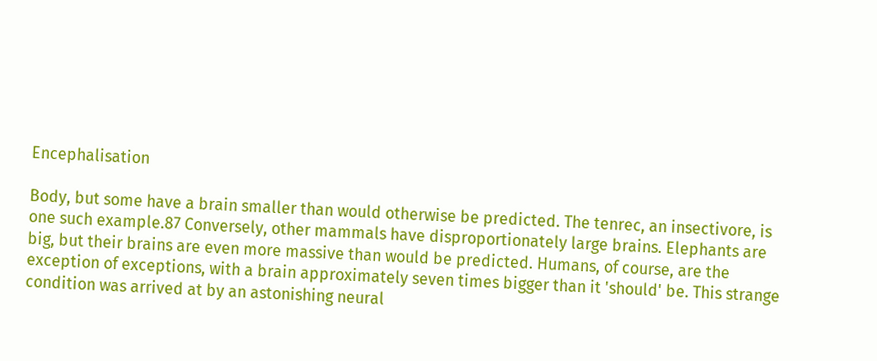Encephalisation

Body, but some have a brain smaller than would otherwise be predicted. The tenrec, an insectivore, is one such example.87 Conversely, other mammals have disproportionately large brains. Elephants are big, but their brains are even more massive than would be predicted. Humans, of course, are the exception of exceptions, with a brain approximately seven times bigger than it 'should' be. This strange condition was arrived at by an astonishing neural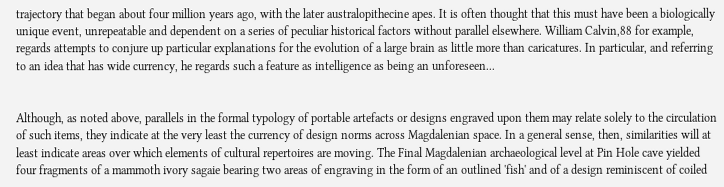trajectory that began about four million years ago, with the later australopithecine apes. It is often thought that this must have been a biologically unique event, unrepeatable and dependent on a series of peculiar historical factors without parallel elsewhere. William Calvin,88 for example, regards attempts to conjure up particular explanations for the evolution of a large brain as little more than caricatures. In particular, and referring to an idea that has wide currency, he regards such a feature as intelligence as being an unforeseen...


Although, as noted above, parallels in the formal typology of portable artefacts or designs engraved upon them may relate solely to the circulation of such items, they indicate at the very least the currency of design norms across Magdalenian space. In a general sense, then, similarities will at least indicate areas over which elements of cultural repertoires are moving. The Final Magdalenian archaeological level at Pin Hole cave yielded four fragments of a mammoth ivory sagaie bearing two areas of engraving in the form of an outlined 'fish' and of a design reminiscent of coiled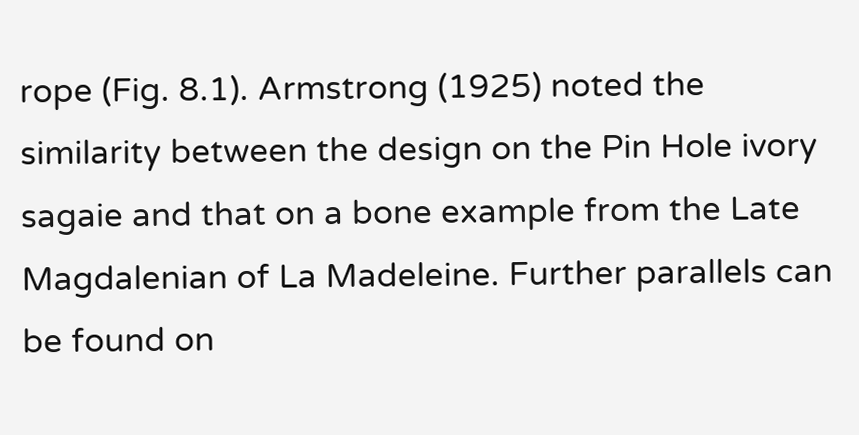rope (Fig. 8.1). Armstrong (1925) noted the similarity between the design on the Pin Hole ivory sagaie and that on a bone example from the Late Magdalenian of La Madeleine. Further parallels can be found on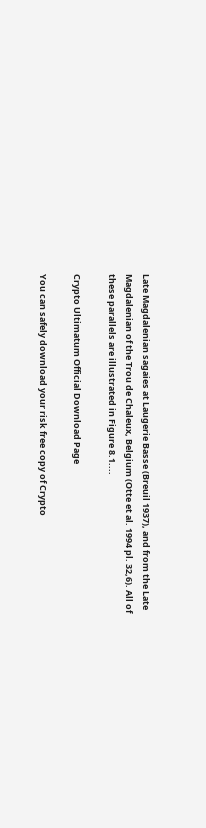Late Magdalenian sagaies at Laugerie Basse (Breuil 1937), and from the Late Magdalenian of the Trou de Chaleux, Belgium (Otte et al. 1994 pl. 32,6). All of these parallels are illustrated in Figure 8.1....

Crypto Ultimatum Official Download Page

You can safely download your risk free copy of Crypto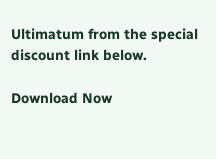Ultimatum from the special discount link below.

Download Now